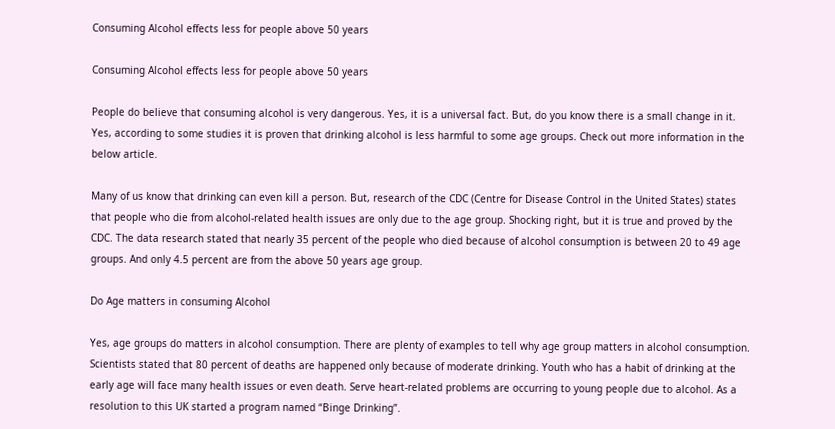Consuming Alcohol effects less for people above 50 years

Consuming Alcohol effects less for people above 50 years

People do believe that consuming alcohol is very dangerous. Yes, it is a universal fact. But, do you know there is a small change in it. Yes, according to some studies it is proven that drinking alcohol is less harmful to some age groups. Check out more information in the below article.

Many of us know that drinking can even kill a person. But, research of the CDC (Centre for Disease Control in the United States) states that people who die from alcohol-related health issues are only due to the age group. Shocking right, but it is true and proved by the CDC. The data research stated that nearly 35 percent of the people who died because of alcohol consumption is between 20 to 49 age groups. And only 4.5 percent are from the above 50 years age group.

Do Age matters in consuming Alcohol

Yes, age groups do matters in alcohol consumption. There are plenty of examples to tell why age group matters in alcohol consumption. Scientists stated that 80 percent of deaths are happened only because of moderate drinking. Youth who has a habit of drinking at the early age will face many health issues or even death. Serve heart-related problems are occurring to young people due to alcohol. As a resolution to this UK started a program named “Binge Drinking”.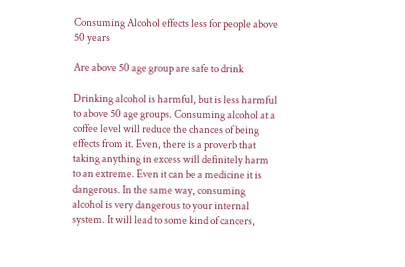Consuming Alcohol effects less for people above 50 years

Are above 50 age group are safe to drink

Drinking alcohol is harmful, but is less harmful to above 50 age groups. Consuming alcohol at a coffee level will reduce the chances of being effects from it. Even, there is a proverb that taking anything in excess will definitely harm to an extreme. Even it can be a medicine it is dangerous. In the same way, consuming alcohol is very dangerous to your internal system. It will lead to some kind of cancers,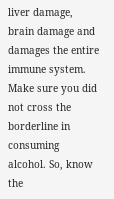liver damage, brain damage and damages the entire immune system. Make sure you did not cross the borderline in consuming alcohol. So, know the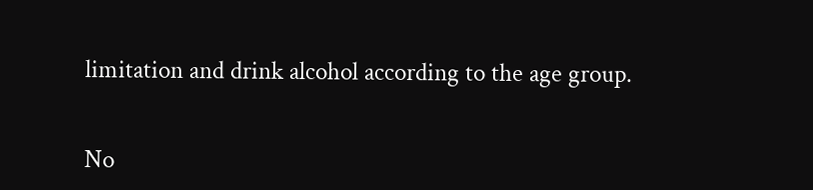limitation and drink alcohol according to the age group.


No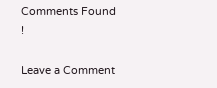Comments Found !

Leave a Comment